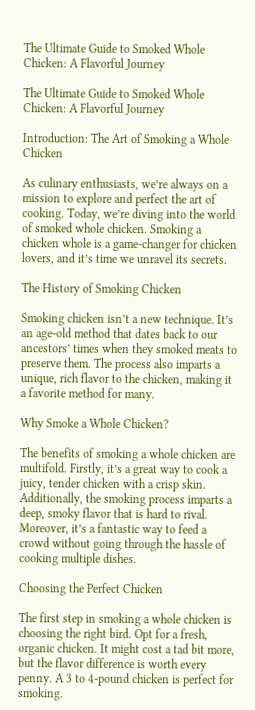The Ultimate Guide to Smoked Whole Chicken: A Flavorful Journey

The Ultimate Guide to Smoked Whole Chicken: A Flavorful Journey

Introduction: The Art of Smoking a Whole Chicken

As culinary enthusiasts, we’re always on a mission to explore and perfect the art of cooking. Today, we’re diving into the world of smoked whole chicken. Smoking a chicken whole is a game-changer for chicken lovers, and it’s time we unravel its secrets.

The History of Smoking Chicken

Smoking chicken isn’t a new technique. It’s an age-old method that dates back to our ancestors’ times when they smoked meats to preserve them. The process also imparts a unique, rich flavor to the chicken, making it a favorite method for many.

Why Smoke a Whole Chicken?

The benefits of smoking a whole chicken are multifold. Firstly, it’s a great way to cook a juicy, tender chicken with a crisp skin. Additionally, the smoking process imparts a deep, smoky flavor that is hard to rival. Moreover, it’s a fantastic way to feed a crowd without going through the hassle of cooking multiple dishes.

Choosing the Perfect Chicken

The first step in smoking a whole chicken is choosing the right bird. Opt for a fresh, organic chicken. It might cost a tad bit more, but the flavor difference is worth every penny. A 3 to 4-pound chicken is perfect for smoking.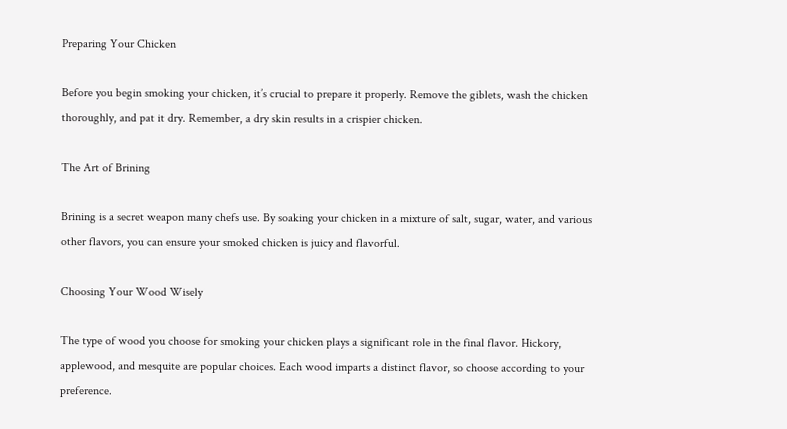Preparing Your Chicken

Before you begin smoking your chicken, it’s crucial to prepare it properly. Remove the giblets, wash the chicken thoroughly, and pat it dry. Remember, a dry skin results in a crispier chicken.

The Art of Brining

Brining is a secret weapon many chefs use. By soaking your chicken in a mixture of salt, sugar, water, and various other flavors, you can ensure your smoked chicken is juicy and flavorful.

Choosing Your Wood Wisely

The type of wood you choose for smoking your chicken plays a significant role in the final flavor. Hickory, applewood, and mesquite are popular choices. Each wood imparts a distinct flavor, so choose according to your preference.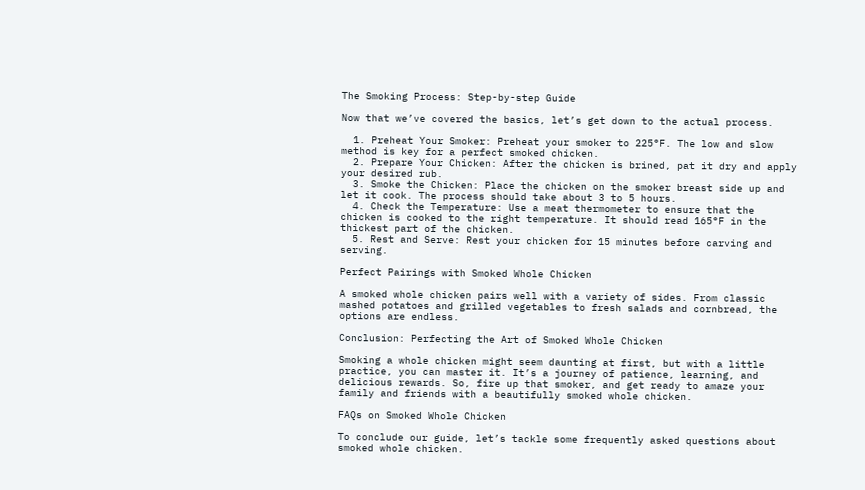The Smoking Process: Step-by-step Guide

Now that we’ve covered the basics, let’s get down to the actual process.

  1. Preheat Your Smoker: Preheat your smoker to 225°F. The low and slow method is key for a perfect smoked chicken.
  2. Prepare Your Chicken: After the chicken is brined, pat it dry and apply your desired rub.
  3. Smoke the Chicken: Place the chicken on the smoker breast side up and let it cook. The process should take about 3 to 5 hours.
  4. Check the Temperature: Use a meat thermometer to ensure that the chicken is cooked to the right temperature. It should read 165°F in the thickest part of the chicken.
  5. Rest and Serve: Rest your chicken for 15 minutes before carving and serving.

Perfect Pairings with Smoked Whole Chicken

A smoked whole chicken pairs well with a variety of sides. From classic mashed potatoes and grilled vegetables to fresh salads and cornbread, the options are endless.

Conclusion: Perfecting the Art of Smoked Whole Chicken

Smoking a whole chicken might seem daunting at first, but with a little practice, you can master it. It’s a journey of patience, learning, and delicious rewards. So, fire up that smoker, and get ready to amaze your family and friends with a beautifully smoked whole chicken.

FAQs on Smoked Whole Chicken

To conclude our guide, let’s tackle some frequently asked questions about smoked whole chicken.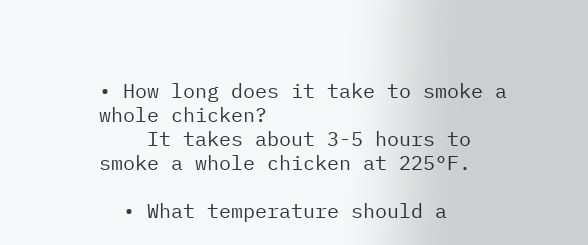• How long does it take to smoke a whole chicken?
    It takes about 3-5 hours to smoke a whole chicken at 225°F.

  • What temperature should a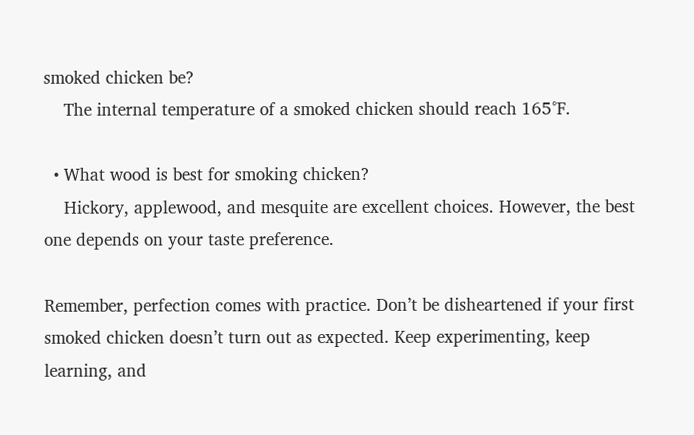smoked chicken be?
    The internal temperature of a smoked chicken should reach 165°F.

  • What wood is best for smoking chicken?
    Hickory, applewood, and mesquite are excellent choices. However, the best one depends on your taste preference.

Remember, perfection comes with practice. Don’t be disheartened if your first smoked chicken doesn’t turn out as expected. Keep experimenting, keep learning, and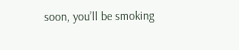soon, you’ll be smoking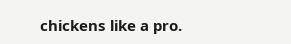chickens like a pro.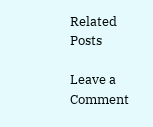Related Posts

Leave a Comment